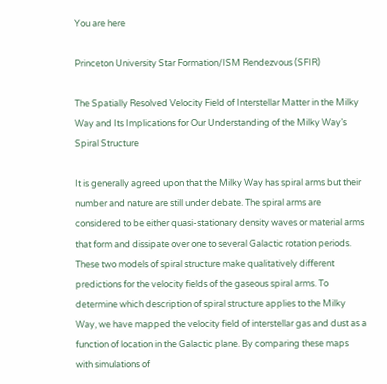You are here

Princeton University Star Formation/ISM Rendezvous (SFIR)

The Spatially Resolved Velocity Field of Interstellar Matter in the Milky Way and Its Implications for Our Understanding of the Milky Way’s Spiral Structure

It is generally agreed upon that the Milky Way has spiral arms but their number and nature are still under debate. The spiral arms are considered to be either quasi-stationary density waves or material arms that form and dissipate over one to several Galactic rotation periods. These two models of spiral structure make qualitatively different predictions for the velocity fields of the gaseous spiral arms. To determine which description of spiral structure applies to the Milky Way, we have mapped the velocity field of interstellar gas and dust as a function of location in the Galactic plane. By comparing these maps with simulations of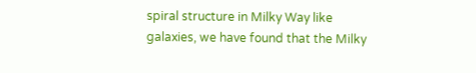spiral structure in Milky Way like galaxies, we have found that the Milky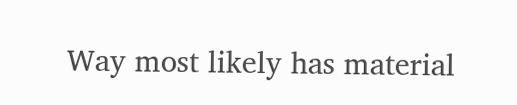Way most likely has material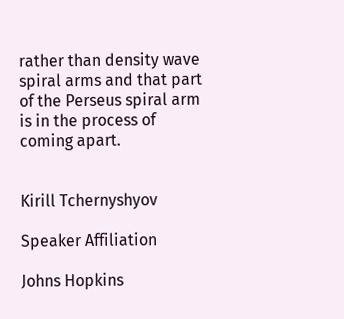rather than density wave spiral arms and that part of the Perseus spiral arm is in the process of coming apart.


Kirill Tchernyshyov

Speaker Affiliation

Johns Hopkins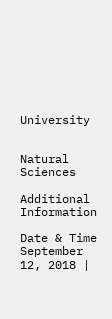University


Natural Sciences

Additional Information

Date & Time
September 12, 2018 |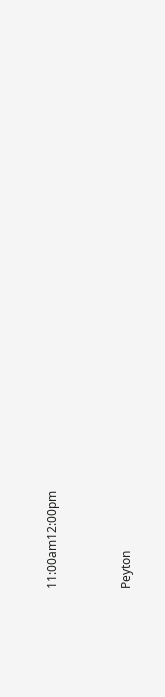11:00am12:00pm


Peyton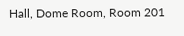Hall, Dome Room, Room 201